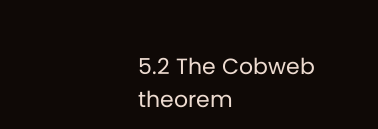5.2 The Cobweb theorem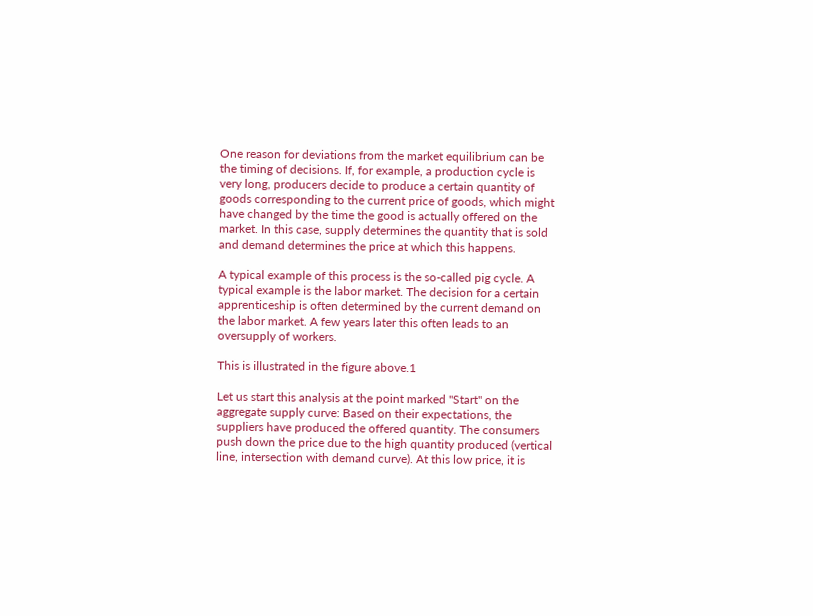One reason for deviations from the market equilibrium can be the timing of decisions. If, for example, a production cycle is very long, producers decide to produce a certain quantity of goods corresponding to the current price of goods, which might have changed by the time the good is actually offered on the market. In this case, supply determines the quantity that is sold and demand determines the price at which this happens.

A typical example of this process is the so-called pig cycle. A typical example is the labor market. The decision for a certain apprenticeship is often determined by the current demand on the labor market. A few years later this often leads to an oversupply of workers.

This is illustrated in the figure above.1

Let us start this analysis at the point marked "Start" on the aggregate supply curve: Based on their expectations, the suppliers have produced the offered quantity. The consumers push down the price due to the high quantity produced (vertical line, intersection with demand curve). At this low price, it is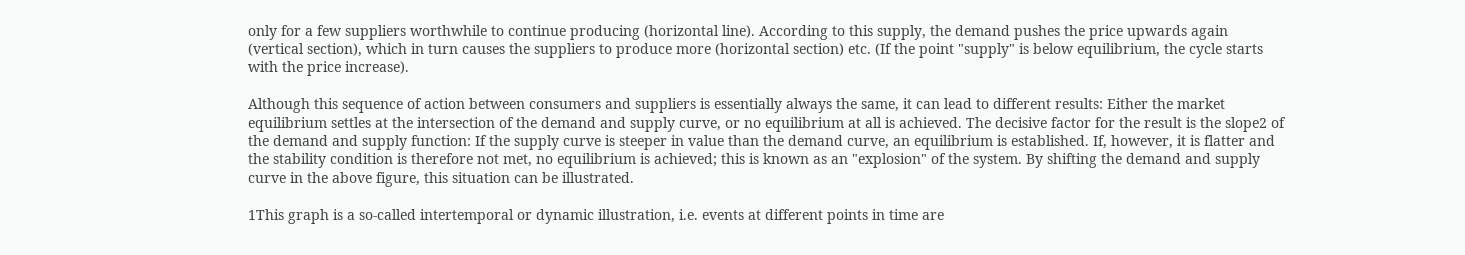only for a few suppliers worthwhile to continue producing (horizontal line). According to this supply, the demand pushes the price upwards again (vertical section), which in turn causes the suppliers to produce more (horizontal section) etc. (If the point "supply" is below equilibrium, the cycle starts with the price increase).

Although this sequence of action between consumers and suppliers is essentially always the same, it can lead to different results: Either the market equilibrium settles at the intersection of the demand and supply curve, or no equilibrium at all is achieved. The decisive factor for the result is the slope2 of the demand and supply function: If the supply curve is steeper in value than the demand curve, an equilibrium is established. If, however, it is flatter and the stability condition is therefore not met, no equilibrium is achieved; this is known as an "explosion" of the system. By shifting the demand and supply curve in the above figure, this situation can be illustrated.

1This graph is a so-called intertemporal or dynamic illustration, i.e. events at different points in time are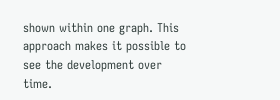shown within one graph. This approach makes it possible to see the development over time.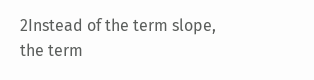2Instead of the term slope, the term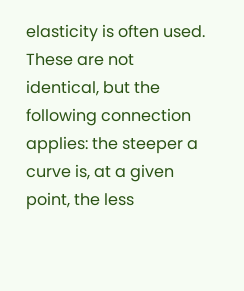elasticity is often used. These are not identical, but the following connection applies: the steeper a curve is, at a given point, the less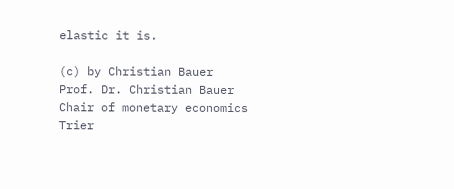elastic it is.

(c) by Christian Bauer
Prof. Dr. Christian Bauer
Chair of monetary economics
Trier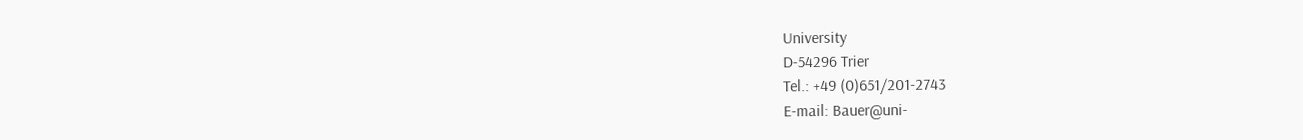University
D-54296 Trier
Tel.: +49 (0)651/201-2743
E-mail: Bauer@uni-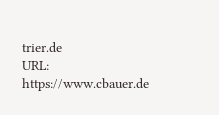trier.de
URL: https://www.cbauer.de